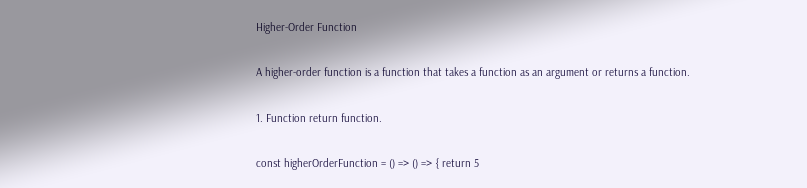Higher-Order Function

A higher-order function is a function that takes a function as an argument or returns a function.

1. Function return function.

const higherOrderFunction = () => () => { return 5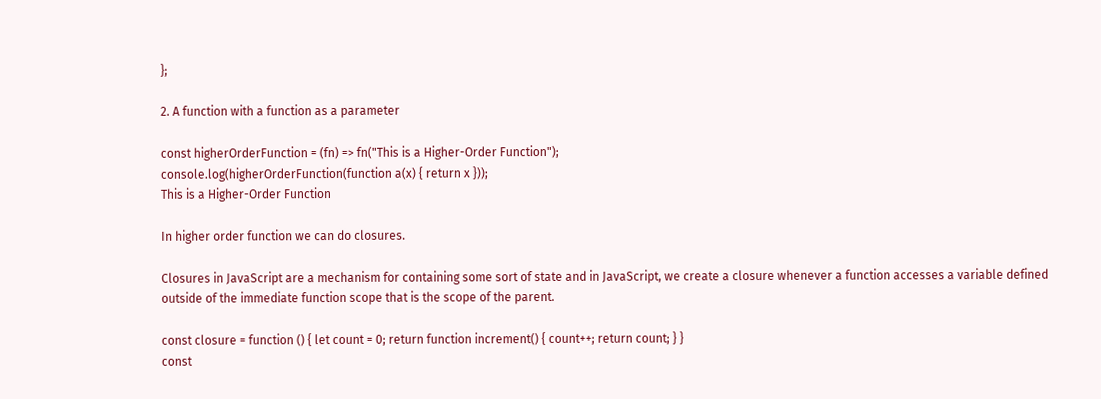};

2. A function with a function as a parameter

const higherOrderFunction = (fn) => fn("This is a Higher-Order Function");
console.log(higherOrderFunction(function a(x) { return x }));
This is a Higher-Order Function

In higher order function we can do closures.

Closures in JavaScript are a mechanism for containing some sort of state and in JavaScript, we create a closure whenever a function accesses a variable defined outside of the immediate function scope that is the scope of the parent.

const closure = function () { let count = 0; return function increment() { count++; return count; } }
const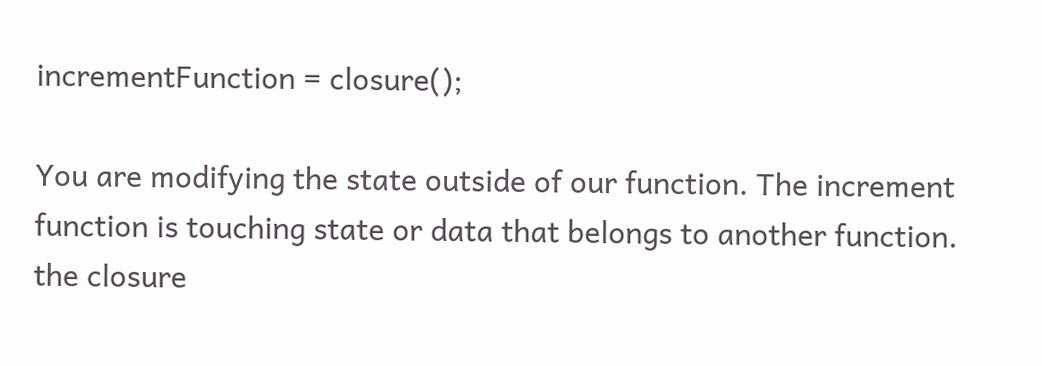incrementFunction = closure();

You are modifying the state outside of our function. The increment function is touching state or data that belongs to another function. the closure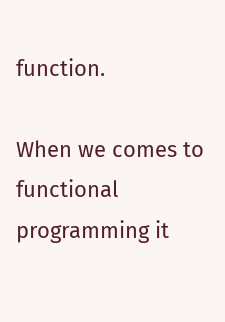function.

When we comes to functional programming it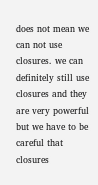does not mean we can not use closures. we can definitely still use closures and they are very powerful but we have to be careful that closures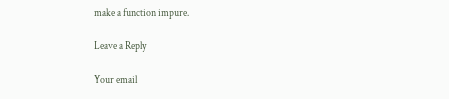make a function impure.

Leave a Reply

Your email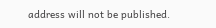address will not be published.